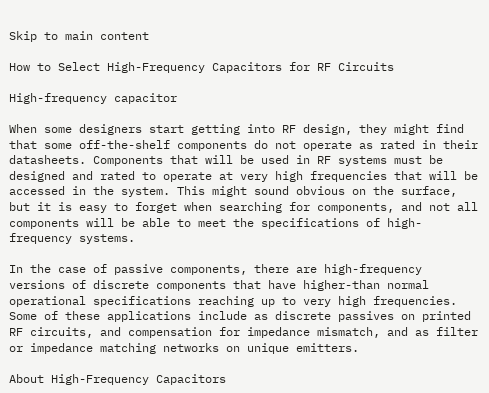Skip to main content

How to Select High-Frequency Capacitors for RF Circuits

High-frequency capacitor

When some designers start getting into RF design, they might find that some off-the-shelf components do not operate as rated in their datasheets. Components that will be used in RF systems must be designed and rated to operate at very high frequencies that will be accessed in the system. This might sound obvious on the surface, but it is easy to forget when searching for components, and not all components will be able to meet the specifications of high-frequency systems.

In the case of passive components, there are high-frequency versions of discrete components that have higher-than normal operational specifications reaching up to very high frequencies. Some of these applications include as discrete passives on printed RF circuits, and compensation for impedance mismatch, and as filter or impedance matching networks on unique emitters.

About High-Frequency Capacitors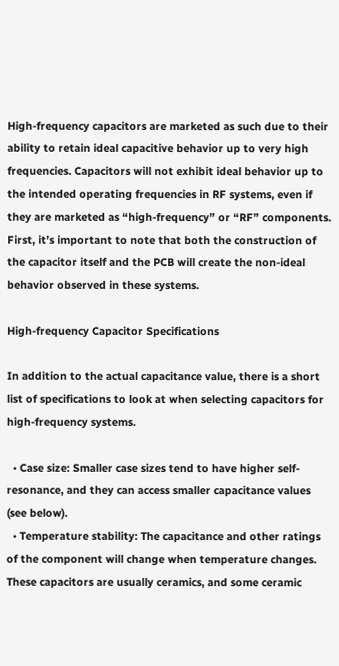High-frequency capacitors are marketed as such due to their ability to retain ideal capacitive behavior up to very high frequencies. Capacitors will not exhibit ideal behavior up to the intended operating frequencies in RF systems, even if they are marketed as “high-frequency” or “RF” components. First, it’s important to note that both the construction of the capacitor itself and the PCB will create the non-ideal behavior observed in these systems.

High-frequency Capacitor Specifications

In addition to the actual capacitance value, there is a short list of specifications to look at when selecting capacitors for high-frequency systems.

  • Case size: Smaller case sizes tend to have higher self-resonance, and they can access smaller capacitance values (see below).
  • Temperature stability: The capacitance and other ratings of the component will change when temperature changes. These capacitors are usually ceramics, and some ceramic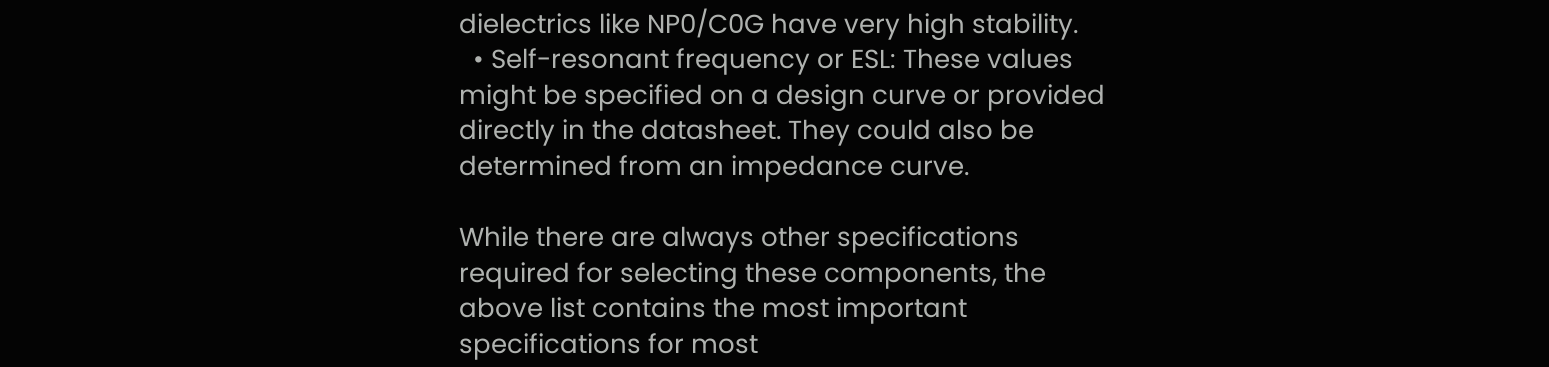dielectrics like NP0/C0G have very high stability.
  • Self-resonant frequency or ESL: These values might be specified on a design curve or provided directly in the datasheet. They could also be determined from an impedance curve.

While there are always other specifications required for selecting these components, the above list contains the most important specifications for most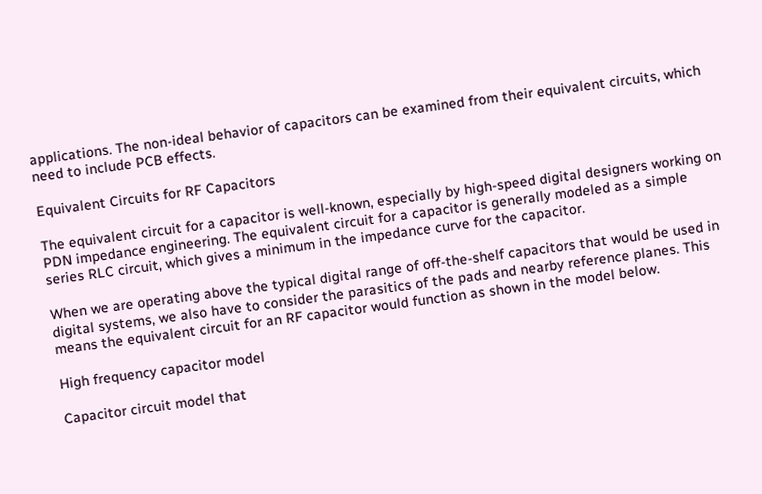applications. The non-ideal behavior of capacitors can be examined from their equivalent circuits, which need to include PCB effects.

Equivalent Circuits for RF Capacitors

The equivalent circuit for a capacitor is well-known, especially by high-speed digital designers working on PDN impedance engineering. The equivalent circuit for a capacitor is generally modeled as a simple series RLC circuit, which gives a minimum in the impedance curve for the capacitor.

When we are operating above the typical digital range of off-the-shelf capacitors that would be used in digital systems, we also have to consider the parasitics of the pads and nearby reference planes. This means the equivalent circuit for an RF capacitor would function as shown in the model below.

High frequency capacitor model

Capacitor circuit model that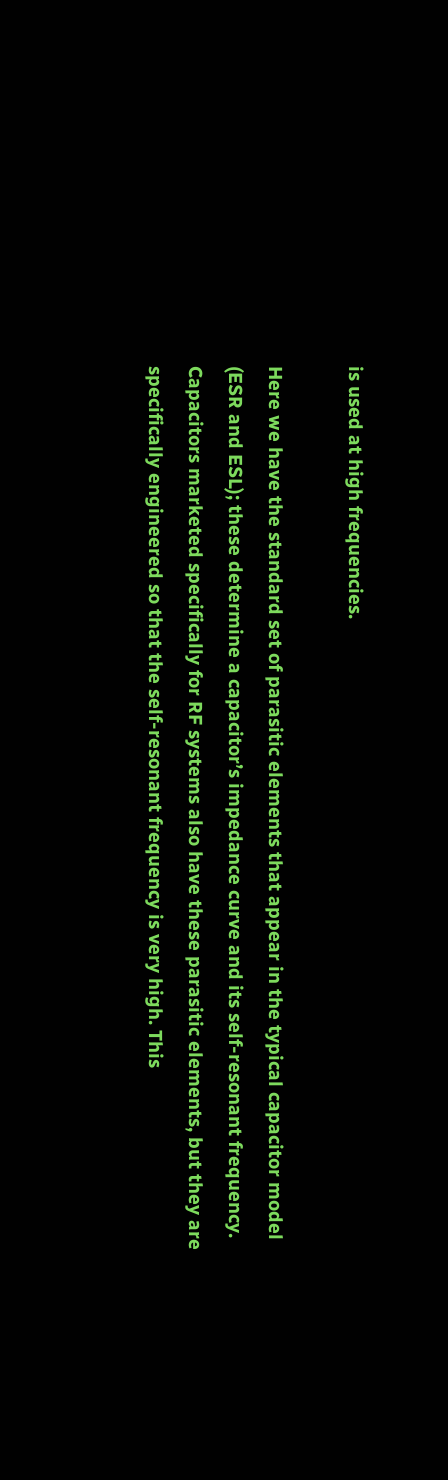is used at high frequencies.

Here we have the standard set of parasitic elements that appear in the typical capacitor model (ESR and ESL); these determine a capacitor’s impedance curve and its self-resonant frequency. Capacitors marketed specifically for RF systems also have these parasitic elements, but they are specifically engineered so that the self-resonant frequency is very high. This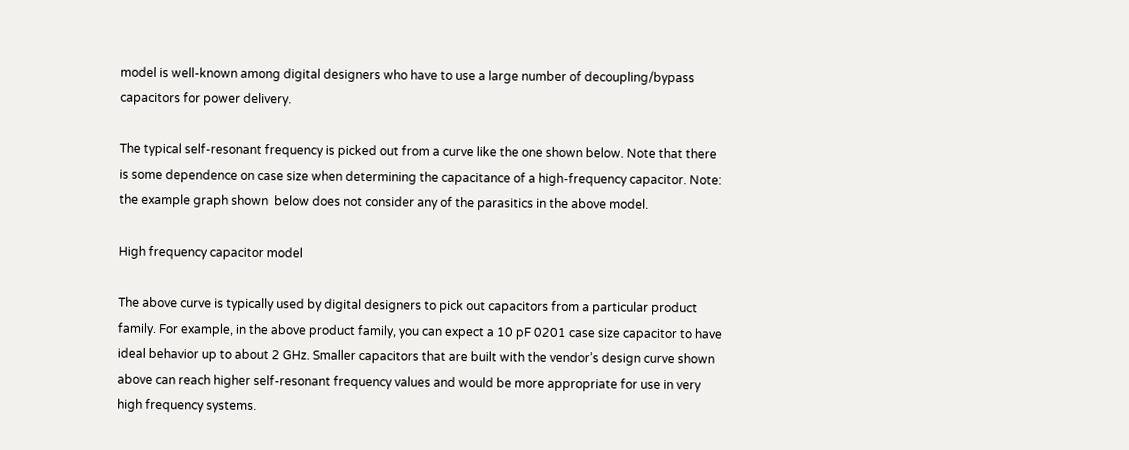model is well-known among digital designers who have to use a large number of decoupling/bypass capacitors for power delivery.

The typical self-resonant frequency is picked out from a curve like the one shown below. Note that there is some dependence on case size when determining the capacitance of a high-frequency capacitor. Note: the example graph shown  below does not consider any of the parasitics in the above model.

High frequency capacitor model

The above curve is typically used by digital designers to pick out capacitors from a particular product family. For example, in the above product family, you can expect a 10 pF 0201 case size capacitor to have ideal behavior up to about 2 GHz. Smaller capacitors that are built with the vendor’s design curve shown above can reach higher self-resonant frequency values and would be more appropriate for use in very high frequency systems.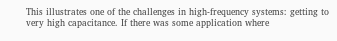This illustrates one of the challenges in high-frequency systems: getting to very high capacitance. If there was some application where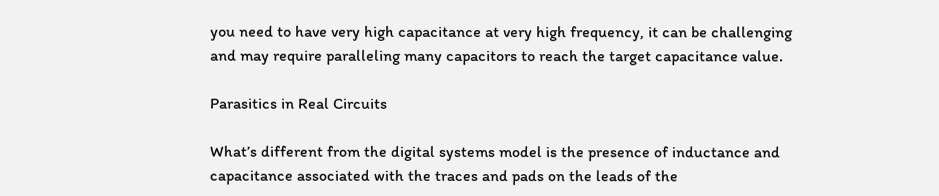you need to have very high capacitance at very high frequency, it can be challenging and may require paralleling many capacitors to reach the target capacitance value.

Parasitics in Real Circuits

What’s different from the digital systems model is the presence of inductance and capacitance associated with the traces and pads on the leads of the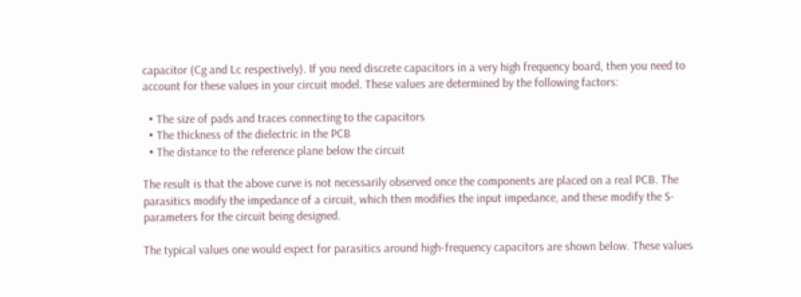capacitor (Cg and Lc respectively). If you need discrete capacitors in a very high frequency board, then you need to account for these values in your circuit model. These values are determined by the following factors:

  • The size of pads and traces connecting to the capacitors
  • The thickness of the dielectric in the PCB
  • The distance to the reference plane below the circuit

The result is that the above curve is not necessarily observed once the components are placed on a real PCB. The parasitics modify the impedance of a circuit, which then modifies the input impedance, and these modify the S-parameters for the circuit being designed.

The typical values one would expect for parasitics around high-frequency capacitors are shown below. These values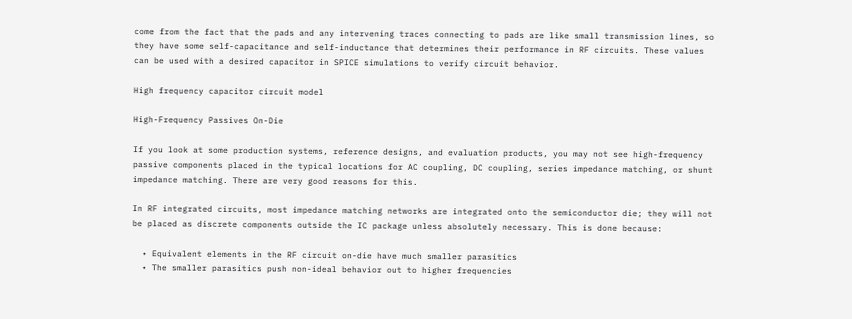come from the fact that the pads and any intervening traces connecting to pads are like small transmission lines, so they have some self-capacitance and self-inductance that determines their performance in RF circuits. These values can be used with a desired capacitor in SPICE simulations to verify circuit behavior.

High frequency capacitor circuit model

High-Frequency Passives On-Die

If you look at some production systems, reference designs, and evaluation products, you may not see high-frequency passive components placed in the typical locations for AC coupling, DC coupling, series impedance matching, or shunt impedance matching. There are very good reasons for this.

In RF integrated circuits, most impedance matching networks are integrated onto the semiconductor die; they will not be placed as discrete components outside the IC package unless absolutely necessary. This is done because:

  • Equivalent elements in the RF circuit on-die have much smaller parasitics
  • The smaller parasitics push non-ideal behavior out to higher frequencies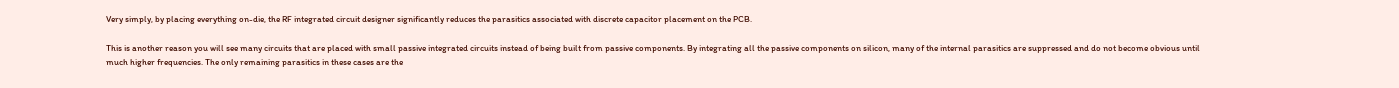Very simply, by placing everything on-die, the RF integrated circuit designer significantly reduces the parasitics associated with discrete capacitor placement on the PCB.

This is another reason you will see many circuits that are placed with small passive integrated circuits instead of being built from passive components. By integrating all the passive components on silicon, many of the internal parasitics are suppressed and do not become obvious until much higher frequencies. The only remaining parasitics in these cases are the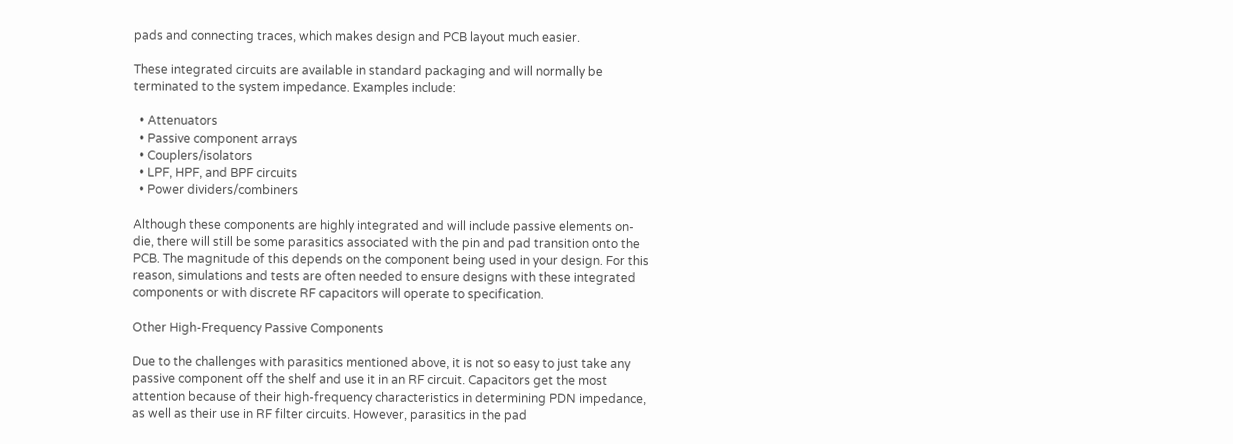pads and connecting traces, which makes design and PCB layout much easier.

These integrated circuits are available in standard packaging and will normally be terminated to the system impedance. Examples include:

  • Attenuators
  • Passive component arrays
  • Couplers/isolators
  • LPF, HPF, and BPF circuits
  • Power dividers/combiners

Although these components are highly integrated and will include passive elements on-die, there will still be some parasitics associated with the pin and pad transition onto the PCB. The magnitude of this depends on the component being used in your design. For this reason, simulations and tests are often needed to ensure designs with these integrated components or with discrete RF capacitors will operate to specification.

Other High-Frequency Passive Components

Due to the challenges with parasitics mentioned above, it is not so easy to just take any passive component off the shelf and use it in an RF circuit. Capacitors get the most attention because of their high-frequency characteristics in determining PDN impedance, as well as their use in RF filter circuits. However, parasitics in the pad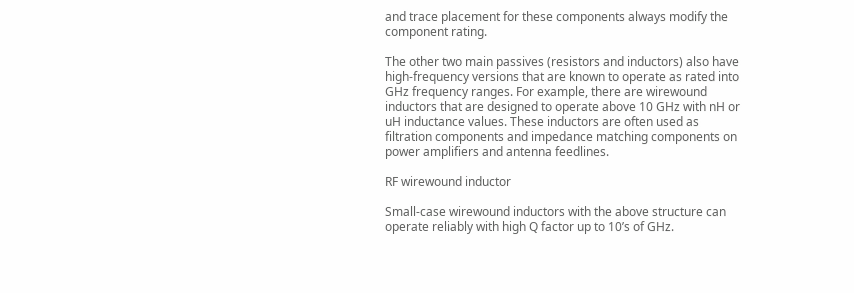and trace placement for these components always modify the component rating.

The other two main passives (resistors and inductors) also have high-frequency versions that are known to operate as rated into GHz frequency ranges. For example, there are wirewound inductors that are designed to operate above 10 GHz with nH or uH inductance values. These inductors are often used as filtration components and impedance matching components on power amplifiers and antenna feedlines.

RF wirewound inductor

Small-case wirewound inductors with the above structure can operate reliably with high Q factor up to 10’s of GHz.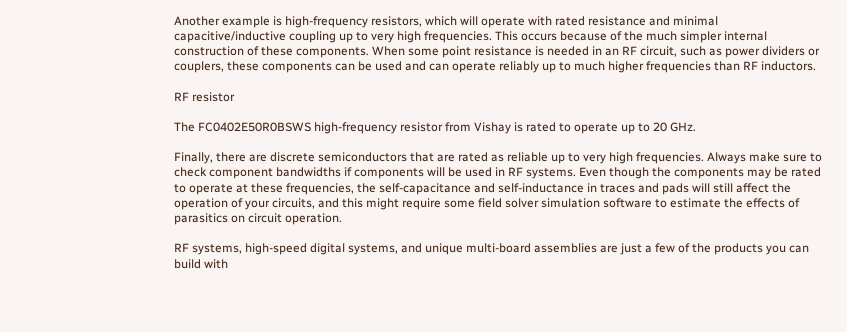Another example is high-frequency resistors, which will operate with rated resistance and minimal capacitive/inductive coupling up to very high frequencies. This occurs because of the much simpler internal construction of these components. When some point resistance is needed in an RF circuit, such as power dividers or couplers, these components can be used and can operate reliably up to much higher frequencies than RF inductors.

RF resistor

The FC0402E50R0BSWS high-frequency resistor from Vishay is rated to operate up to 20 GHz.

Finally, there are discrete semiconductors that are rated as reliable up to very high frequencies. Always make sure to check component bandwidths if components will be used in RF systems. Even though the components may be rated to operate at these frequencies, the self-capacitance and self-inductance in traces and pads will still affect the operation of your circuits, and this might require some field solver simulation software to estimate the effects of parasitics on circuit operation.

RF systems, high-speed digital systems, and unique multi-board assemblies are just a few of the products you can build with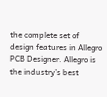the complete set of design features in Allegro PCB Designer. Allegro is the industry’s best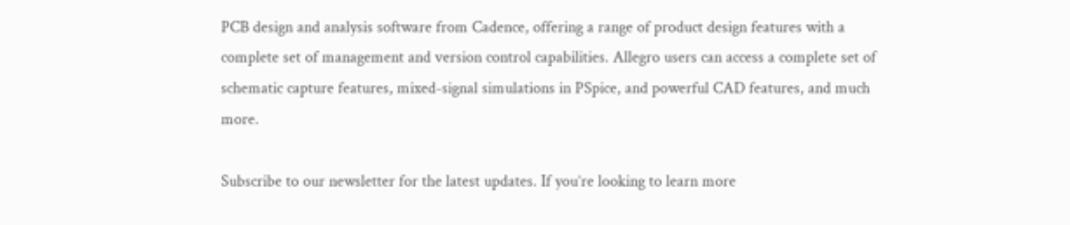PCB design and analysis software from Cadence, offering a range of product design features with a complete set of management and version control capabilities. Allegro users can access a complete set of schematic capture features, mixed-signal simulations in PSpice, and powerful CAD features, and much more.

Subscribe to our newsletter for the latest updates. If you’re looking to learn more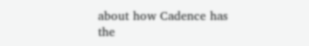about how Cadence has the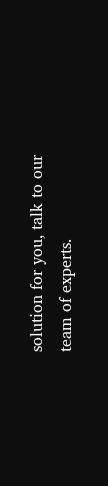solution for you, talk to our team of experts.